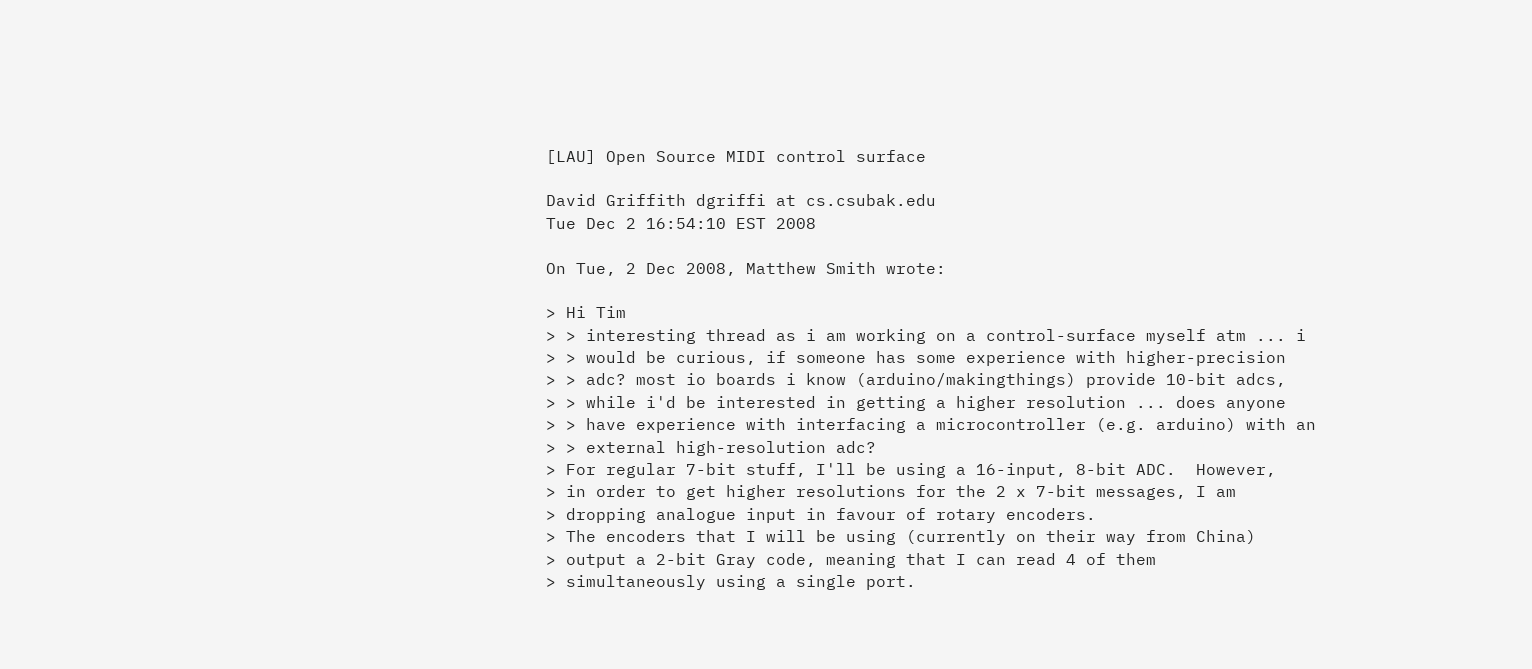[LAU] Open Source MIDI control surface

David Griffith dgriffi at cs.csubak.edu
Tue Dec 2 16:54:10 EST 2008

On Tue, 2 Dec 2008, Matthew Smith wrote:

> Hi Tim
> > interesting thread as i am working on a control-surface myself atm ... i
> > would be curious, if someone has some experience with higher-precision
> > adc? most io boards i know (arduino/makingthings) provide 10-bit adcs,
> > while i'd be interested in getting a higher resolution ... does anyone
> > have experience with interfacing a microcontroller (e.g. arduino) with an
> > external high-resolution adc?
> For regular 7-bit stuff, I'll be using a 16-input, 8-bit ADC.  However,
> in order to get higher resolutions for the 2 x 7-bit messages, I am
> dropping analogue input in favour of rotary encoders.
> The encoders that I will be using (currently on their way from China)
> output a 2-bit Gray code, meaning that I can read 4 of them
> simultaneously using a single port.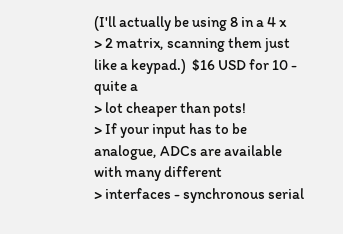(I'll actually be using 8 in a 4 x
> 2 matrix, scanning them just like a keypad.)  $16 USD for 10 - quite a
> lot cheaper than pots!
> If your input has to be analogue, ADCs are available with many different
> interfaces - synchronous serial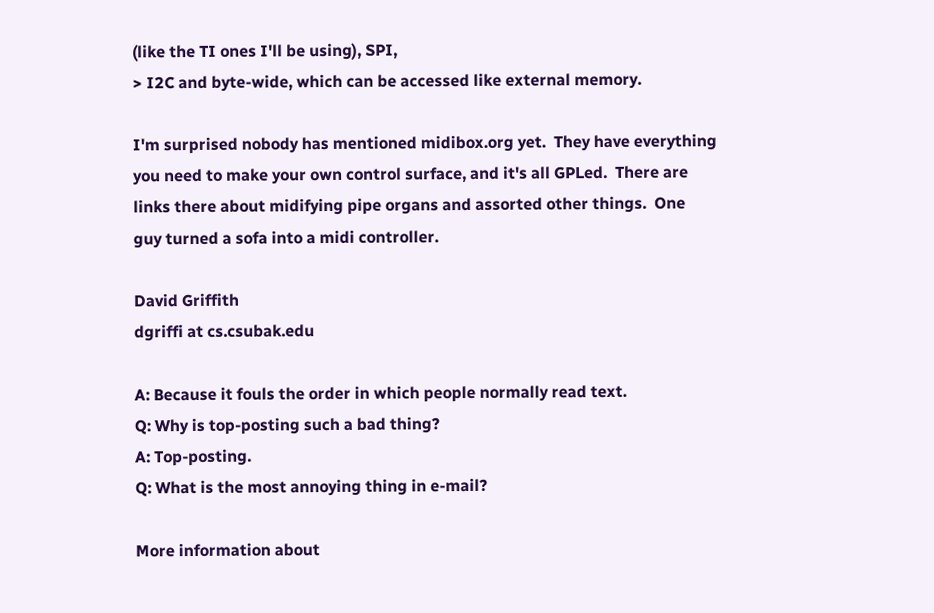(like the TI ones I'll be using), SPI,
> I2C and byte-wide, which can be accessed like external memory.

I'm surprised nobody has mentioned midibox.org yet.  They have everything
you need to make your own control surface, and it's all GPLed.  There are
links there about midifying pipe organs and assorted other things.  One
guy turned a sofa into a midi controller.

David Griffith
dgriffi at cs.csubak.edu

A: Because it fouls the order in which people normally read text.
Q: Why is top-posting such a bad thing?
A: Top-posting.
Q: What is the most annoying thing in e-mail?

More information about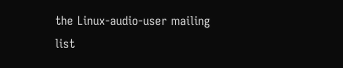the Linux-audio-user mailing list